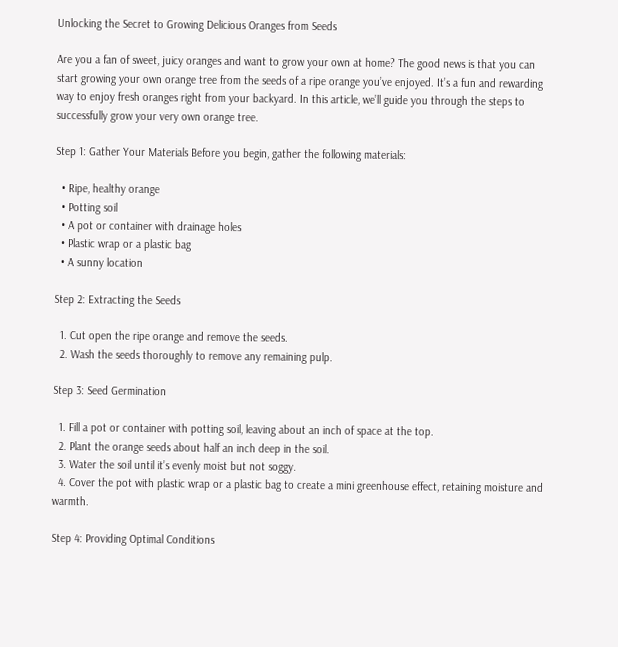Unlocking the Secret to Growing Delicious Oranges from Seeds

Are you a fan of sweet, juicy oranges and want to grow your own at home? The good news is that you can start growing your own orange tree from the seeds of a ripe orange you’ve enjoyed. It’s a fun and rewarding way to enjoy fresh oranges right from your backyard. In this article, we’ll guide you through the steps to successfully grow your very own orange tree.

Step 1: Gather Your Materials Before you begin, gather the following materials:

  • Ripe, healthy orange
  • Potting soil
  • A pot or container with drainage holes
  • Plastic wrap or a plastic bag
  • A sunny location

Step 2: Extracting the Seeds

  1. Cut open the ripe orange and remove the seeds.
  2. Wash the seeds thoroughly to remove any remaining pulp.

Step 3: Seed Germination

  1. Fill a pot or container with potting soil, leaving about an inch of space at the top.
  2. Plant the orange seeds about half an inch deep in the soil.
  3. Water the soil until it’s evenly moist but not soggy.
  4. Cover the pot with plastic wrap or a plastic bag to create a mini greenhouse effect, retaining moisture and warmth.

Step 4: Providing Optimal Conditions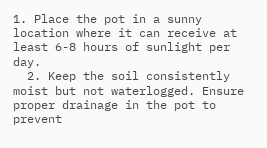1. Place the pot in a sunny location where it can receive at least 6-8 hours of sunlight per day.
  2. Keep the soil consistently moist but not waterlogged. Ensure proper drainage in the pot to prevent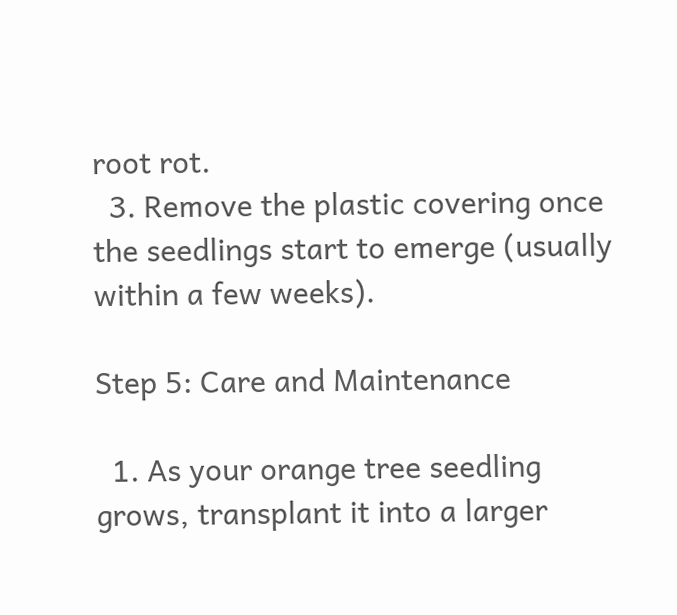root rot.
  3. Remove the plastic covering once the seedlings start to emerge (usually within a few weeks).

Step 5: Care and Maintenance

  1. As your orange tree seedling grows, transplant it into a larger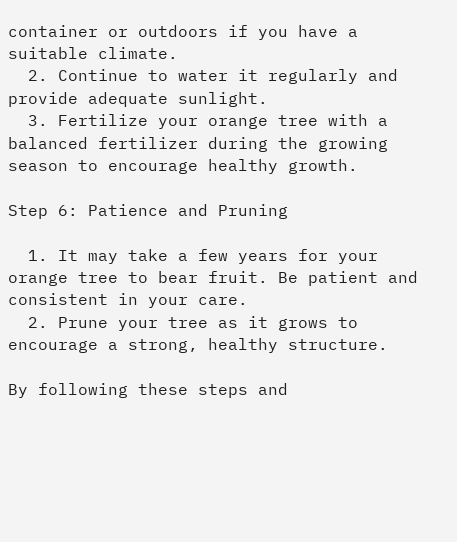container or outdoors if you have a suitable climate.
  2. Continue to water it regularly and provide adequate sunlight.
  3. Fertilize your orange tree with a balanced fertilizer during the growing season to encourage healthy growth.

Step 6: Patience and Pruning

  1. It may take a few years for your orange tree to bear fruit. Be patient and consistent in your care.
  2. Prune your tree as it grows to encourage a strong, healthy structure.

By following these steps and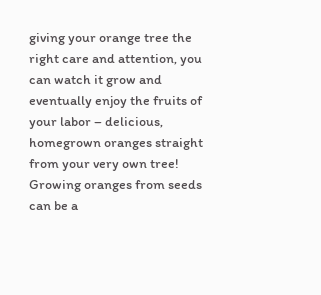giving your orange tree the right care and attention, you can watch it grow and eventually enjoy the fruits of your labor – delicious, homegrown oranges straight from your very own tree! Growing oranges from seeds can be a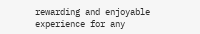rewarding and enjoyable experience for any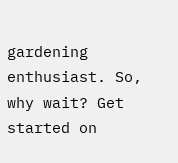gardening enthusiast. So, why wait? Get started on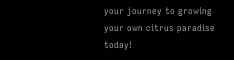your journey to growing your own citrus paradise today!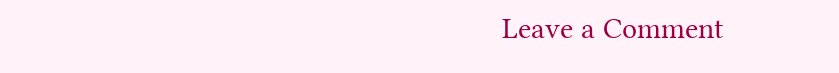Leave a Comment